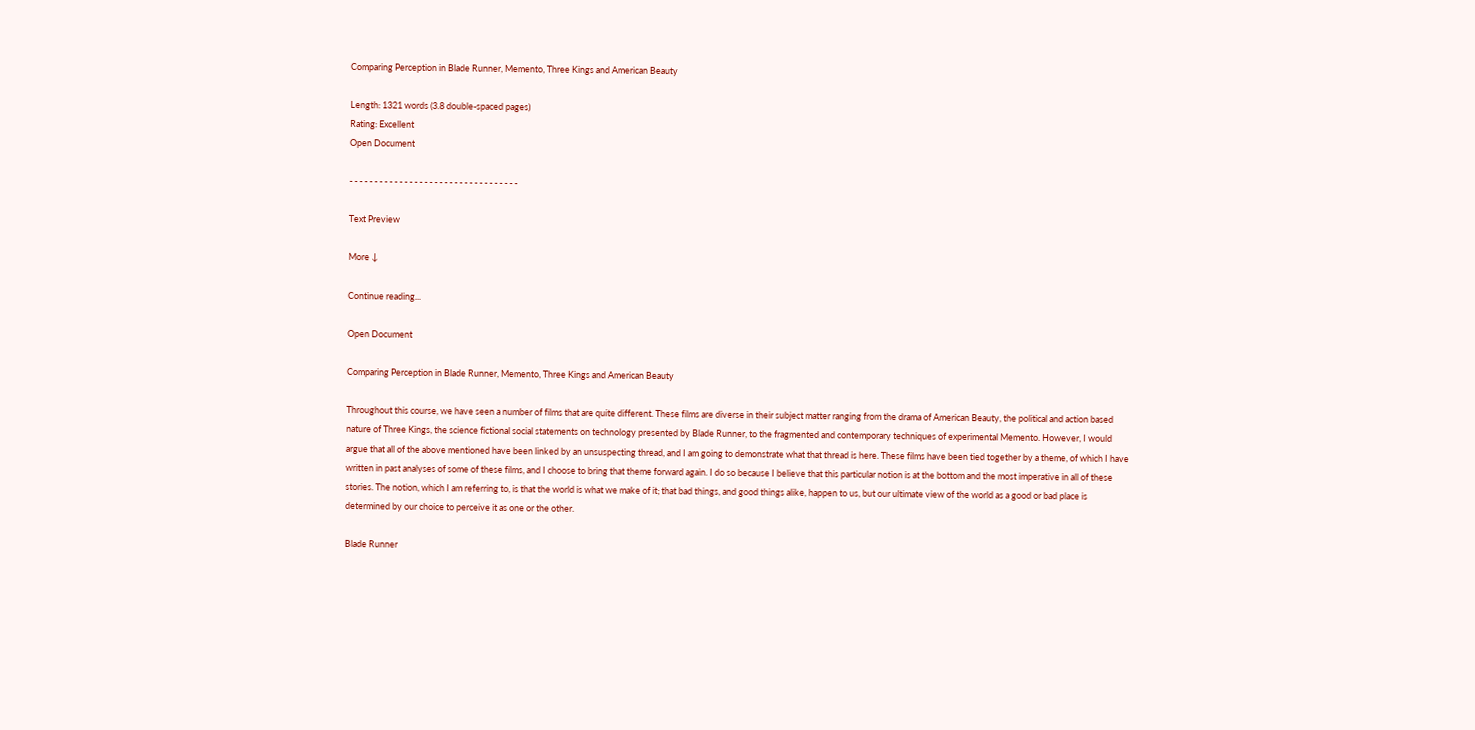Comparing Perception in Blade Runner, Memento, Three Kings and American Beauty

Length: 1321 words (3.8 double-spaced pages)
Rating: Excellent
Open Document

- - - - - - - - - - - - - - - - - - - - - - - - - - - - - - - - - -

Text Preview

More ↓

Continue reading...

Open Document

Comparing Perception in Blade Runner, Memento, Three Kings and American Beauty

Throughout this course, we have seen a number of films that are quite different. These films are diverse in their subject matter ranging from the drama of American Beauty, the political and action based nature of Three Kings, the science fictional social statements on technology presented by Blade Runner, to the fragmented and contemporary techniques of experimental Memento. However, I would argue that all of the above mentioned have been linked by an unsuspecting thread, and I am going to demonstrate what that thread is here. These films have been tied together by a theme, of which I have written in past analyses of some of these films, and I choose to bring that theme forward again. I do so because I believe that this particular notion is at the bottom and the most imperative in all of these stories. The notion, which I am referring to, is that the world is what we make of it; that bad things, and good things alike, happen to us, but our ultimate view of the world as a good or bad place is determined by our choice to perceive it as one or the other.

Blade Runner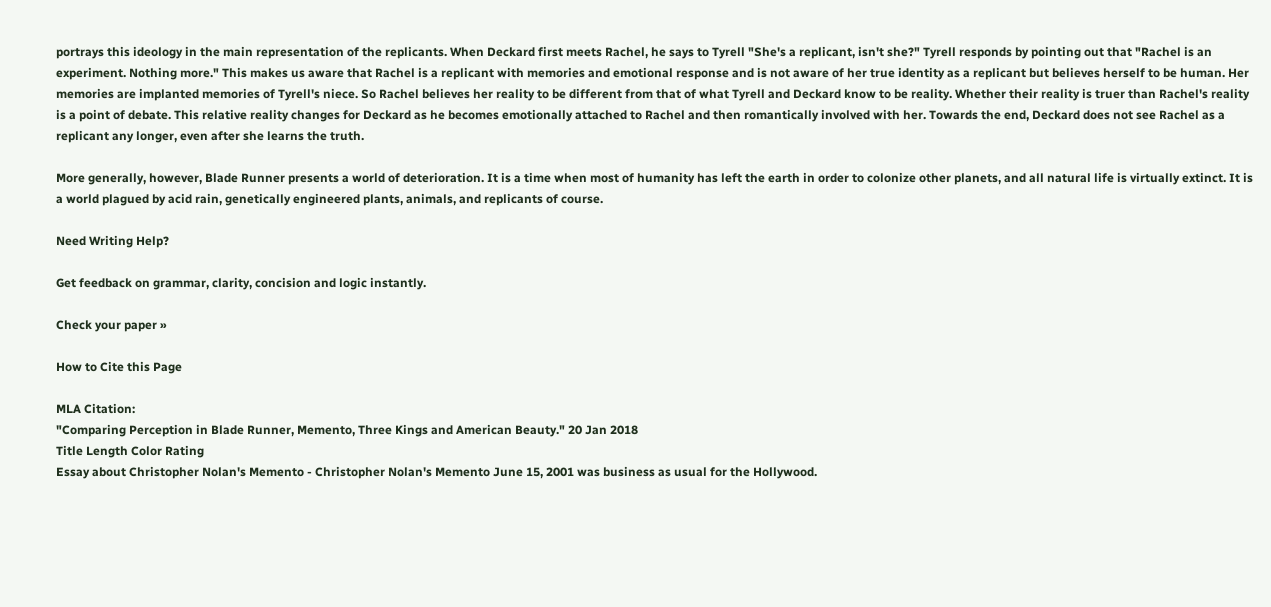portrays this ideology in the main representation of the replicants. When Deckard first meets Rachel, he says to Tyrell "She's a replicant, isn't she?" Tyrell responds by pointing out that "Rachel is an experiment. Nothing more." This makes us aware that Rachel is a replicant with memories and emotional response and is not aware of her true identity as a replicant but believes herself to be human. Her memories are implanted memories of Tyrell's niece. So Rachel believes her reality to be different from that of what Tyrell and Deckard know to be reality. Whether their reality is truer than Rachel's reality is a point of debate. This relative reality changes for Deckard as he becomes emotionally attached to Rachel and then romantically involved with her. Towards the end, Deckard does not see Rachel as a replicant any longer, even after she learns the truth.

More generally, however, Blade Runner presents a world of deterioration. It is a time when most of humanity has left the earth in order to colonize other planets, and all natural life is virtually extinct. It is a world plagued by acid rain, genetically engineered plants, animals, and replicants of course.

Need Writing Help?

Get feedback on grammar, clarity, concision and logic instantly.

Check your paper »

How to Cite this Page

MLA Citation:
"Comparing Perception in Blade Runner, Memento, Three Kings and American Beauty." 20 Jan 2018
Title Length Color Rating
Essay about Christopher Nolan's Memento - Christopher Nolan's Memento June 15, 2001 was business as usual for the Hollywood.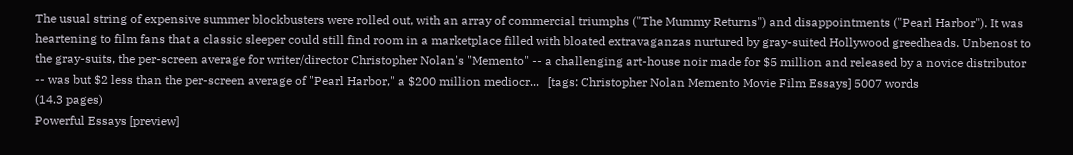The usual string of expensive summer blockbusters were rolled out, with an array of commercial triumphs ("The Mummy Returns") and disappointments ("Pearl Harbor"). It was heartening to film fans that a classic sleeper could still find room in a marketplace filled with bloated extravaganzas nurtured by gray-suited Hollywood greedheads. Unbenost to the gray-suits, the per-screen average for writer/director Christopher Nolan's "Memento" -- a challenging art-house noir made for $5 million and released by a novice distributor -- was but $2 less than the per-screen average of "Pearl Harbor," a $200 million mediocr...   [tags: Christopher Nolan Memento Movie Film Essays] 5007 words
(14.3 pages)
Powerful Essays [preview]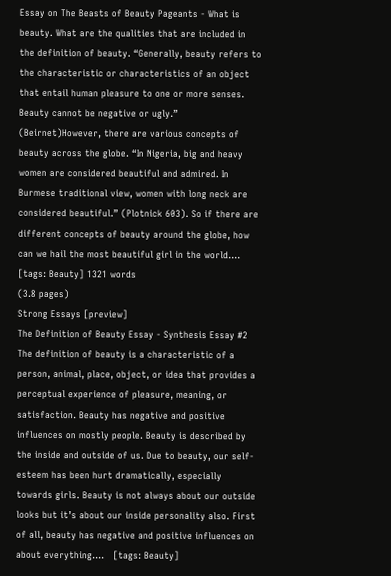Essay on The Beasts of Beauty Pageants - What is beauty. What are the qualities that are included in the definition of beauty. “Generally, beauty refers to the characteristic or characteristics of an object that entail human pleasure to one or more senses. Beauty cannot be negative or ugly.” (Beirnet)However, there are various concepts of beauty across the globe. “In Nigeria, big and heavy women are considered beautiful and admired. In Burmese traditional view, women with long neck are considered beautiful.” (Plotnick 603). So if there are different concepts of beauty around the globe, how can we hail the most beautiful girl in the world....   [tags: Beauty] 1321 words
(3.8 pages)
Strong Essays [preview]
The Definition of Beauty Essay - Synthesis Essay #2 The definition of beauty is a characteristic of a person, animal, place, object, or idea that provides a perceptual experience of pleasure, meaning, or satisfaction. Beauty has negative and positive influences on mostly people. Beauty is described by the inside and outside of us. Due to beauty, our self-esteem has been hurt dramatically, especially towards girls. Beauty is not always about our outside looks but it’s about our inside personality also. First of all, beauty has negative and positive influences on about everything....   [tags: Beauty]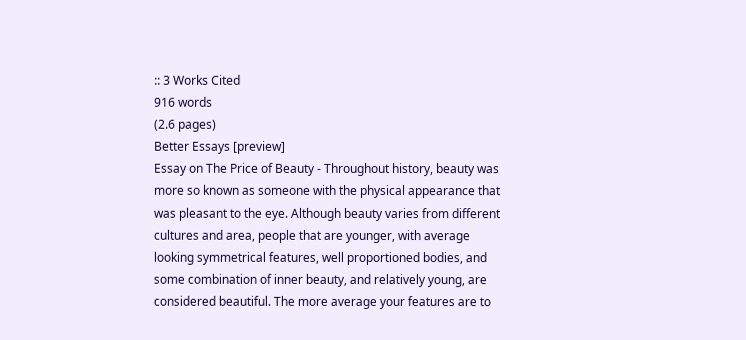:: 3 Works Cited
916 words
(2.6 pages)
Better Essays [preview]
Essay on The Price of Beauty - Throughout history, beauty was more so known as someone with the physical appearance that was pleasant to the eye. Although beauty varies from different cultures and area, people that are younger, with average looking symmetrical features, well proportioned bodies, and some combination of inner beauty, and relatively young, are considered beautiful. The more average your features are to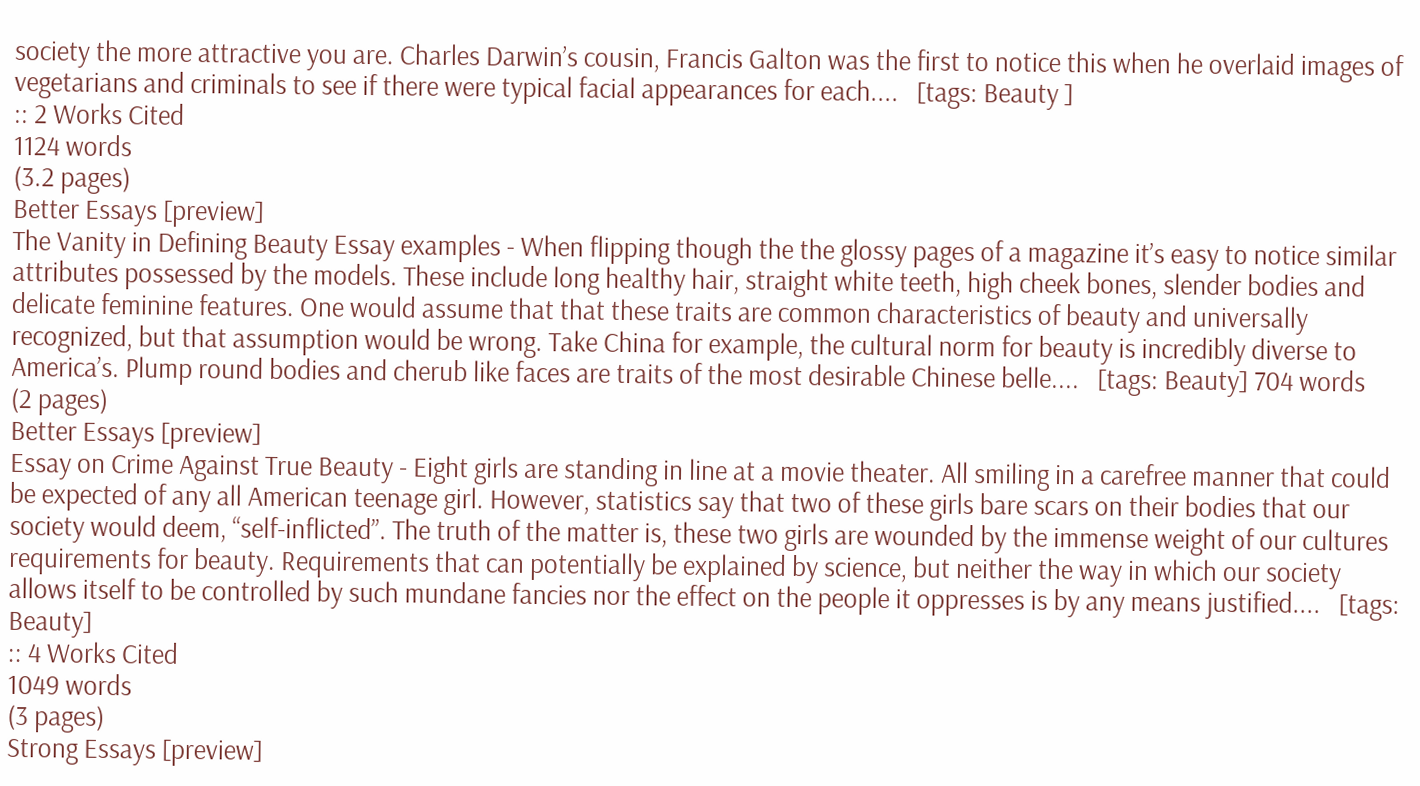society the more attractive you are. Charles Darwin’s cousin, Francis Galton was the first to notice this when he overlaid images of vegetarians and criminals to see if there were typical facial appearances for each....   [tags: Beauty ]
:: 2 Works Cited
1124 words
(3.2 pages)
Better Essays [preview]
The Vanity in Defining Beauty Essay examples - When flipping though the the glossy pages of a magazine it’s easy to notice similar attributes possessed by the models. These include long healthy hair, straight white teeth, high cheek bones, slender bodies and delicate feminine features. One would assume that that these traits are common characteristics of beauty and universally recognized, but that assumption would be wrong. Take China for example, the cultural norm for beauty is incredibly diverse to America’s. Plump round bodies and cherub like faces are traits of the most desirable Chinese belle....   [tags: Beauty] 704 words
(2 pages)
Better Essays [preview]
Essay on Crime Against True Beauty - Eight girls are standing in line at a movie theater. All smiling in a carefree manner that could be expected of any all American teenage girl. However, statistics say that two of these girls bare scars on their bodies that our society would deem, “self-inflicted”. The truth of the matter is, these two girls are wounded by the immense weight of our cultures requirements for beauty. Requirements that can potentially be explained by science, but neither the way in which our society allows itself to be controlled by such mundane fancies nor the effect on the people it oppresses is by any means justified....   [tags: Beauty]
:: 4 Works Cited
1049 words
(3 pages)
Strong Essays [preview]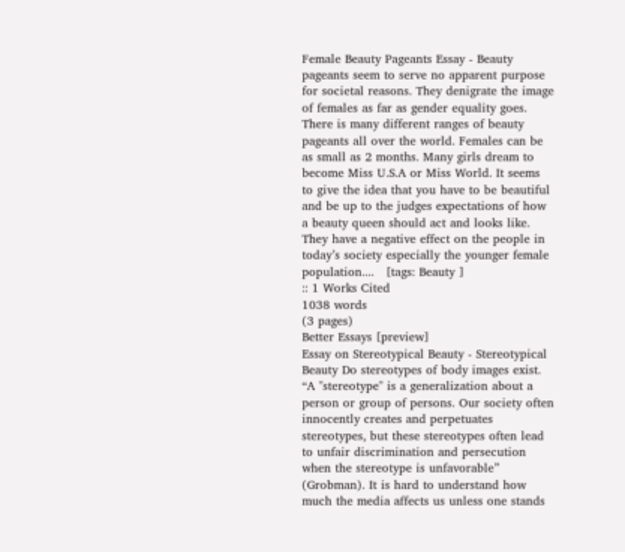Female Beauty Pageants Essay - Beauty pageants seem to serve no apparent purpose for societal reasons. They denigrate the image of females as far as gender equality goes. There is many different ranges of beauty pageants all over the world. Females can be as small as 2 months. Many girls dream to become Miss U.S.A or Miss World. It seems to give the idea that you have to be beautiful and be up to the judges expectations of how a beauty queen should act and looks like.  They have a negative effect on the people in today’s society especially the younger female population....   [tags: Beauty ]
:: 1 Works Cited
1038 words
(3 pages)
Better Essays [preview]
Essay on Stereotypical Beauty - Stereotypical Beauty Do stereotypes of body images exist. “A "stereotype" is a generalization about a person or group of persons. Our society often innocently creates and perpetuates stereotypes, but these stereotypes often lead to unfair discrimination and persecution when the stereotype is unfavorable” (Grobman). It is hard to understand how much the media affects us unless one stands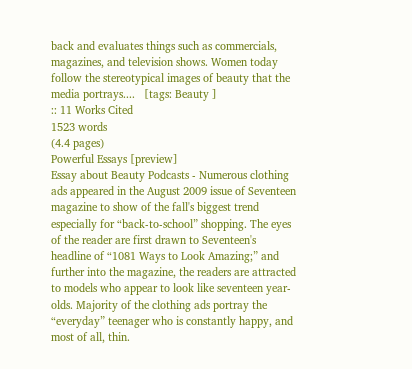back and evaluates things such as commercials, magazines, and television shows. Women today follow the stereotypical images of beauty that the media portrays....   [tags: Beauty ]
:: 11 Works Cited
1523 words
(4.4 pages)
Powerful Essays [preview]
Essay about Beauty Podcasts - Numerous clothing ads appeared in the August 2009 issue of Seventeen magazine to show of the fall's biggest trend especially for “back-to-school” shopping. The eyes of the reader are first drawn to Seventeen's headline of “1081 Ways to Look Amazing;” and further into the magazine, the readers are attracted to models who appear to look like seventeen year-olds. Majority of the clothing ads portray the “everyday” teenager who is constantly happy, and most of all, thin.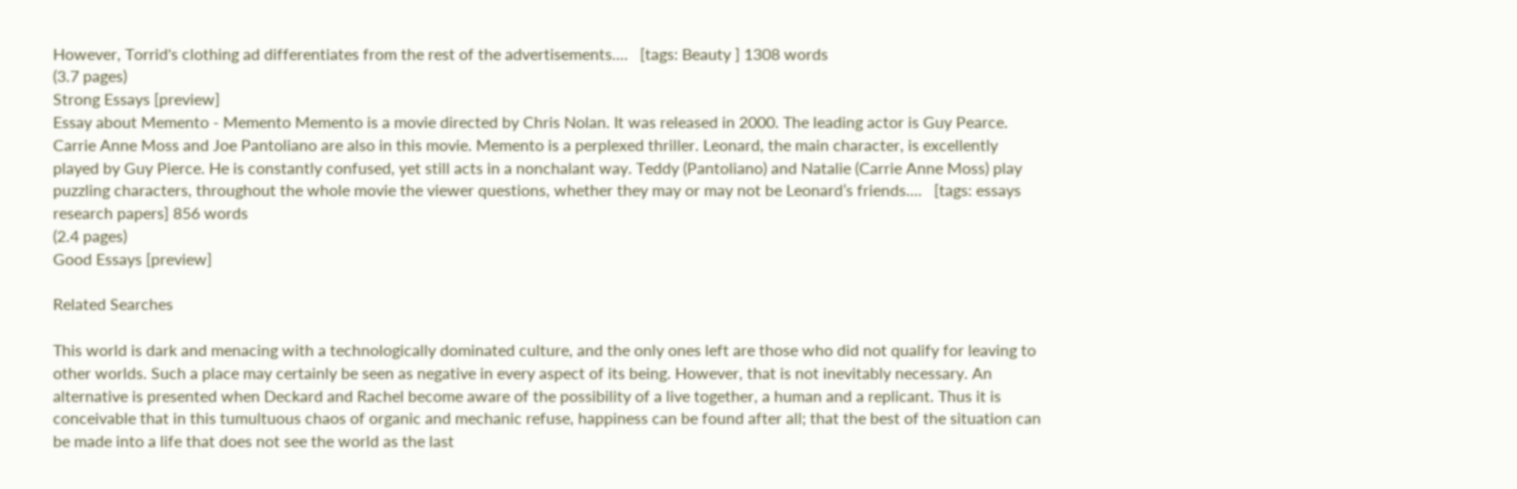However, Torrid's clothing ad differentiates from the rest of the advertisements....   [tags: Beauty ] 1308 words
(3.7 pages)
Strong Essays [preview]
Essay about Memento - Memento Memento is a movie directed by Chris Nolan. It was released in 2000. The leading actor is Guy Pearce. Carrie Anne Moss and Joe Pantoliano are also in this movie. Memento is a perplexed thriller. Leonard, the main character, is excellently played by Guy Pierce. He is constantly confused, yet still acts in a nonchalant way. Teddy (Pantoliano) and Natalie (Carrie Anne Moss) play puzzling characters, throughout the whole movie the viewer questions, whether they may or may not be Leonard’s friends....   [tags: essays research papers] 856 words
(2.4 pages)
Good Essays [preview]

Related Searches

This world is dark and menacing with a technologically dominated culture, and the only ones left are those who did not qualify for leaving to other worlds. Such a place may certainly be seen as negative in every aspect of its being. However, that is not inevitably necessary. An alternative is presented when Deckard and Rachel become aware of the possibility of a live together, a human and a replicant. Thus it is conceivable that in this tumultuous chaos of organic and mechanic refuse, happiness can be found after all; that the best of the situation can be made into a life that does not see the world as the last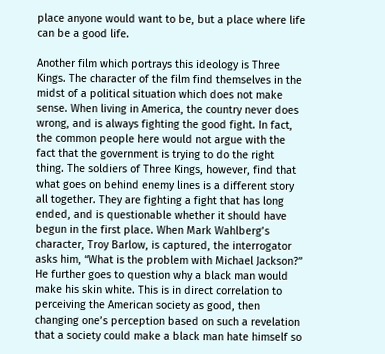place anyone would want to be, but a place where life can be a good life.

Another film which portrays this ideology is Three Kings. The character of the film find themselves in the midst of a political situation which does not make sense. When living in America, the country never does wrong, and is always fighting the good fight. In fact, the common people here would not argue with the fact that the government is trying to do the right thing. The soldiers of Three Kings, however, find that what goes on behind enemy lines is a different story all together. They are fighting a fight that has long ended, and is questionable whether it should have begun in the first place. When Mark Wahlberg’s character, Troy Barlow, is captured, the interrogator asks him, “What is the problem with Michael Jackson?” He further goes to question why a black man would make his skin white. This is in direct correlation to perceiving the American society as good, then changing one’s perception based on such a revelation that a society could make a black man hate himself so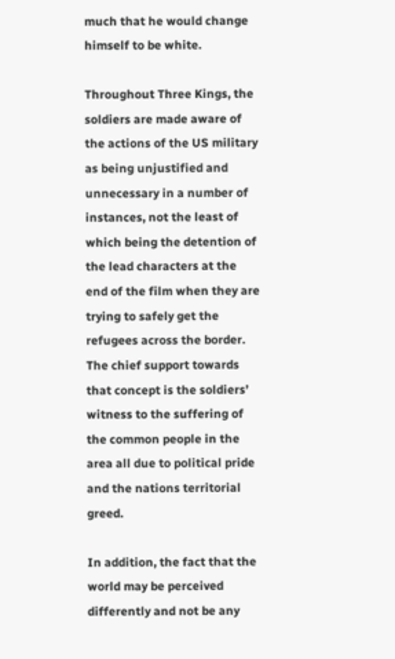much that he would change himself to be white.

Throughout Three Kings, the soldiers are made aware of the actions of the US military as being unjustified and unnecessary in a number of instances, not the least of which being the detention of the lead characters at the end of the film when they are trying to safely get the refugees across the border. The chief support towards that concept is the soldiers’ witness to the suffering of the common people in the area all due to political pride and the nations territorial greed.

In addition, the fact that the world may be perceived differently and not be any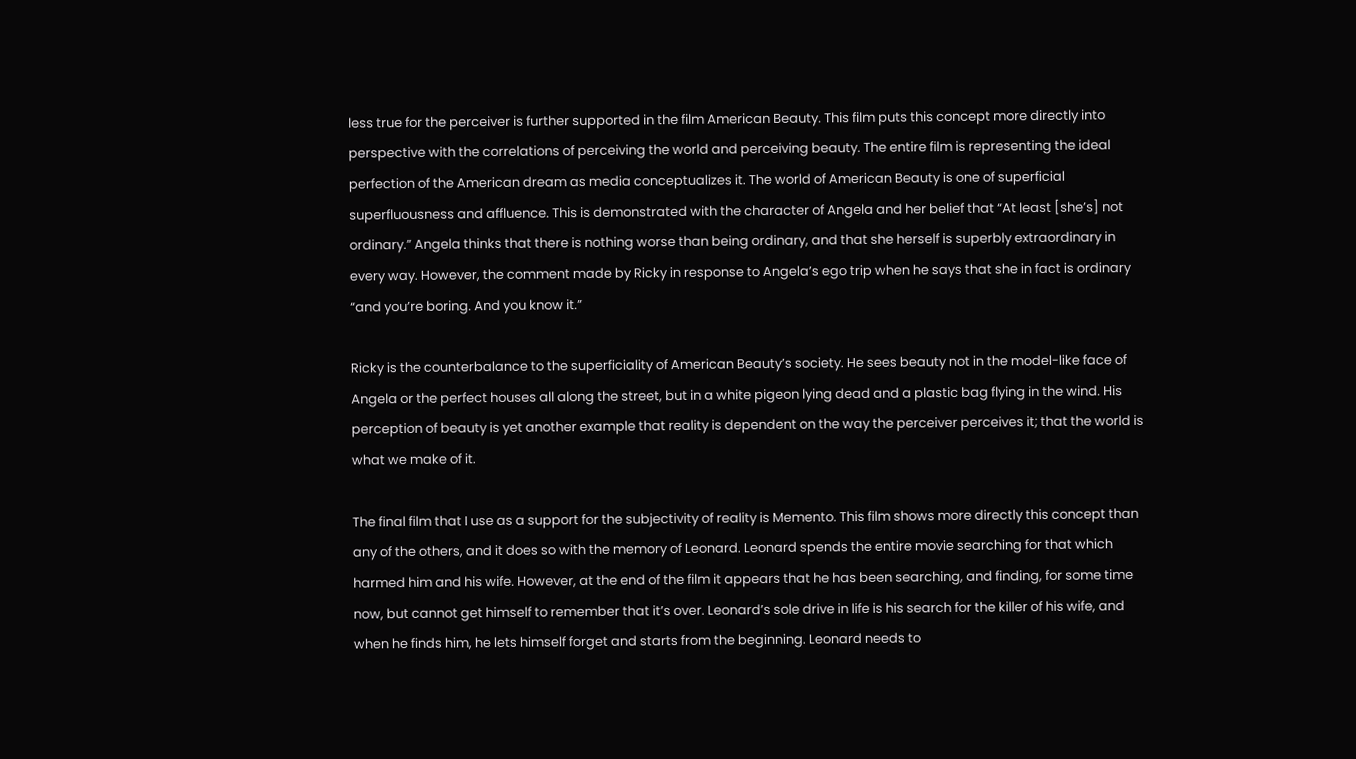less true for the perceiver is further supported in the film American Beauty. This film puts this concept more directly into perspective with the correlations of perceiving the world and perceiving beauty. The entire film is representing the ideal perfection of the American dream as media conceptualizes it. The world of American Beauty is one of superficial superfluousness and affluence. This is demonstrated with the character of Angela and her belief that “At least [she’s] not ordinary.” Angela thinks that there is nothing worse than being ordinary, and that she herself is superbly extraordinary in every way. However, the comment made by Ricky in response to Angela’s ego trip when he says that she in fact is ordinary “and you’re boring. And you know it.”

Ricky is the counterbalance to the superficiality of American Beauty’s society. He sees beauty not in the model-like face of Angela or the perfect houses all along the street, but in a white pigeon lying dead and a plastic bag flying in the wind. His perception of beauty is yet another example that reality is dependent on the way the perceiver perceives it; that the world is what we make of it.

The final film that I use as a support for the subjectivity of reality is Memento. This film shows more directly this concept than any of the others, and it does so with the memory of Leonard. Leonard spends the entire movie searching for that which harmed him and his wife. However, at the end of the film it appears that he has been searching, and finding, for some time now, but cannot get himself to remember that it’s over. Leonard’s sole drive in life is his search for the killer of his wife, and when he finds him, he lets himself forget and starts from the beginning. Leonard needs to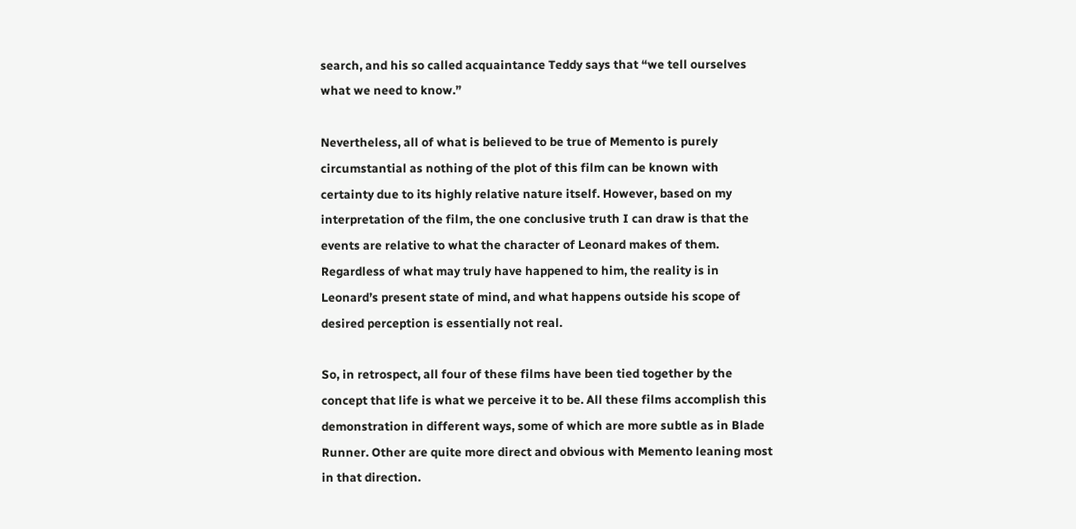search, and his so called acquaintance Teddy says that “we tell ourselves what we need to know.”

Nevertheless, all of what is believed to be true of Memento is purely circumstantial as nothing of the plot of this film can be known with certainty due to its highly relative nature itself. However, based on my interpretation of the film, the one conclusive truth I can draw is that the events are relative to what the character of Leonard makes of them. Regardless of what may truly have happened to him, the reality is in Leonard’s present state of mind, and what happens outside his scope of desired perception is essentially not real.

So, in retrospect, all four of these films have been tied together by the concept that life is what we perceive it to be. All these films accomplish this demonstration in different ways, some of which are more subtle as in Blade Runner. Other are quite more direct and obvious with Memento leaning most in that direction.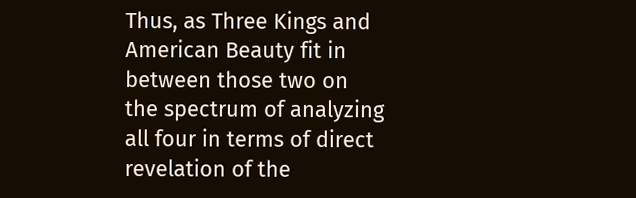Thus, as Three Kings and American Beauty fit in between those two on the spectrum of analyzing all four in terms of direct revelation of the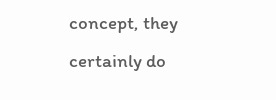concept, they certainly do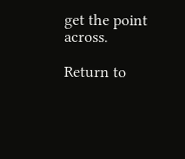get the point across.

Return to